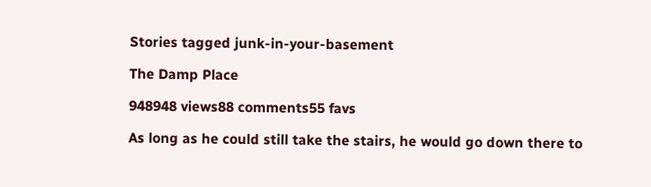Stories tagged junk-in-your-basement

The Damp Place

948948 views88 comments55 favs

As long as he could still take the stairs, he would go down there to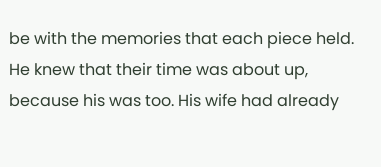be with the memories that each piece held. He knew that their time was about up, because his was too. His wife had already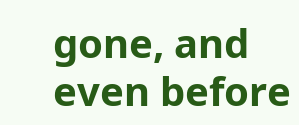gone, and even before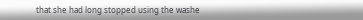that she had long stopped using the washe